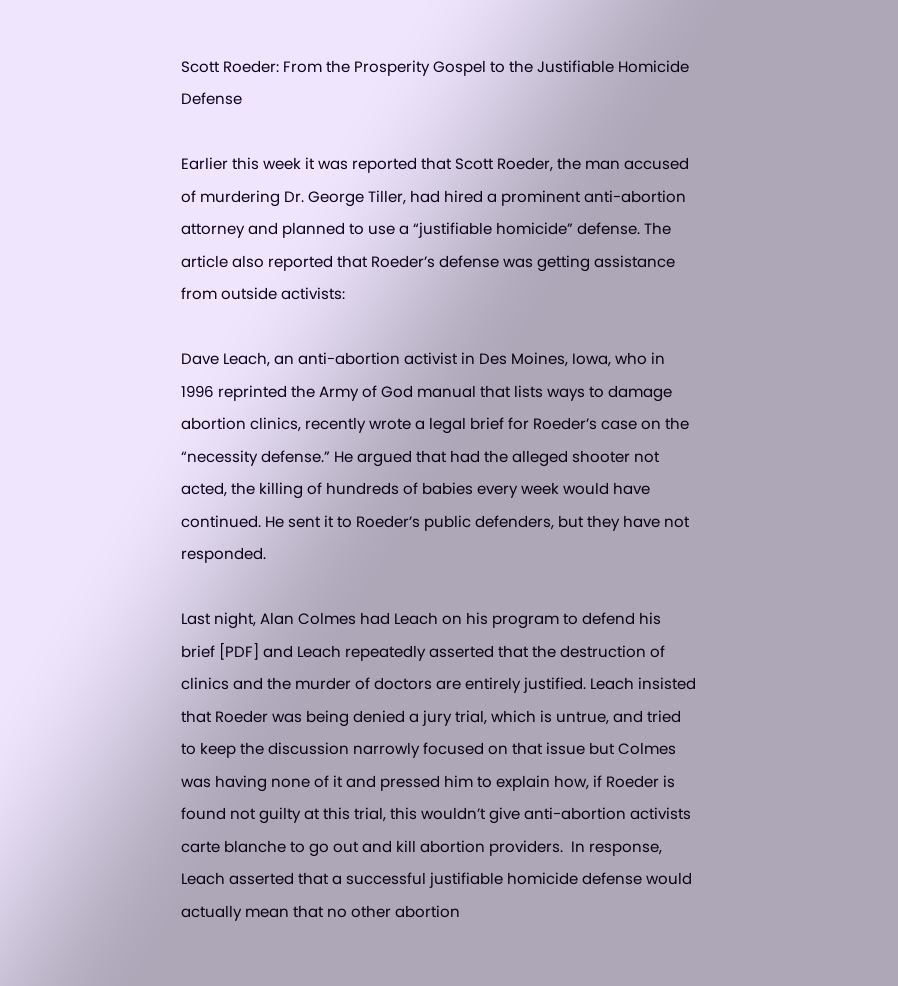Scott Roeder: From the Prosperity Gospel to the Justifiable Homicide Defense

Earlier this week it was reported that Scott Roeder, the man accused of murdering Dr. George Tiller, had hired a prominent anti-abortion attorney and planned to use a “justifiable homicide” defense. The article also reported that Roeder’s defense was getting assistance from outside activists:

Dave Leach, an anti-abortion activist in Des Moines, Iowa, who in 1996 reprinted the Army of God manual that lists ways to damage abortion clinics, recently wrote a legal brief for Roeder’s case on the “necessity defense.” He argued that had the alleged shooter not acted, the killing of hundreds of babies every week would have continued. He sent it to Roeder’s public defenders, but they have not responded.

Last night, Alan Colmes had Leach on his program to defend his brief [PDF] and Leach repeatedly asserted that the destruction of clinics and the murder of doctors are entirely justified. Leach insisted that Roeder was being denied a jury trial, which is untrue, and tried to keep the discussion narrowly focused on that issue but Colmes was having none of it and pressed him to explain how, if Roeder is found not guilty at this trial, this wouldn’t give anti-abortion activists carte blanche to go out and kill abortion providers.  In response, Leach asserted that a successful justifiable homicide defense would actually mean that no other abortion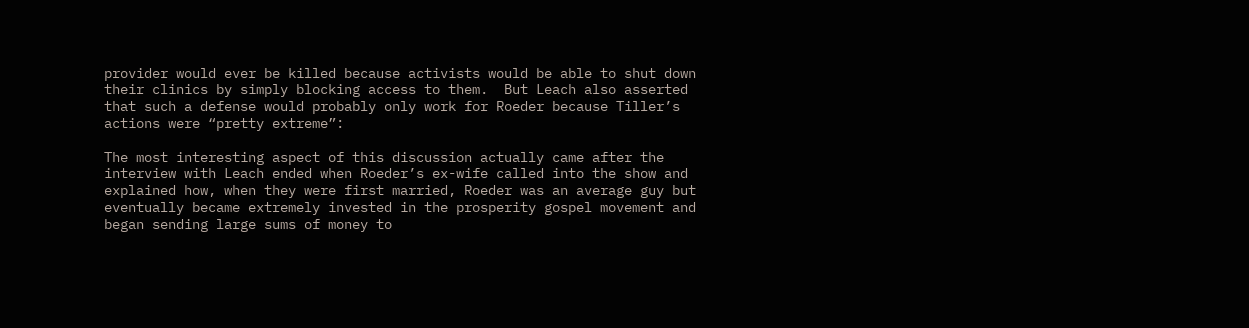provider would ever be killed because activists would be able to shut down their clinics by simply blocking access to them.  But Leach also asserted that such a defense would probably only work for Roeder because Tiller’s actions were “pretty extreme”:

The most interesting aspect of this discussion actually came after the interview with Leach ended when Roeder’s ex-wife called into the show and explained how, when they were first married, Roeder was an average guy but eventually became extremely invested in the prosperity gospel movement and began sending large sums of money to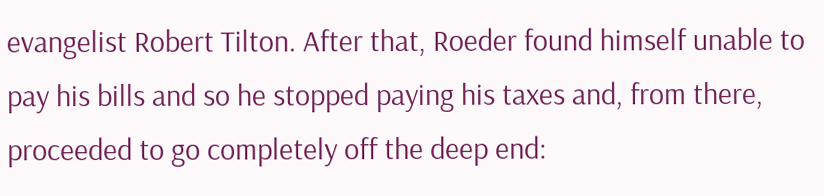evangelist Robert Tilton. After that, Roeder found himself unable to pay his bills and so he stopped paying his taxes and, from there, proceeded to go completely off the deep end: